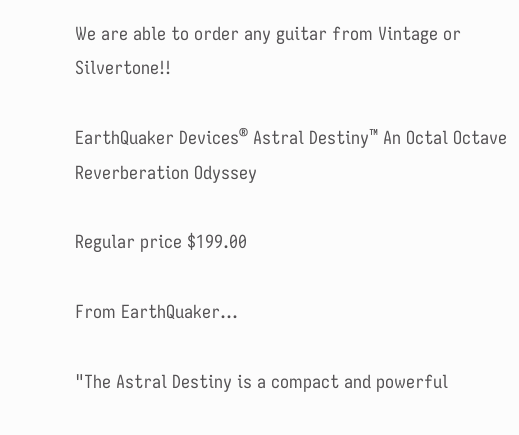We are able to order any guitar from Vintage or Silvertone!!

EarthQuaker Devices® Astral Destiny™ An Octal Octave Reverberation Odyssey

Regular price $199.00

From EarthQuaker...

"The Astral Destiny is a compact and powerful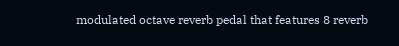modulated octave reverb pedal that features 8 reverb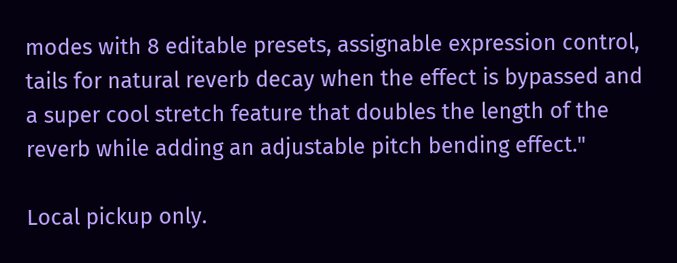modes with 8 editable presets, assignable expression control, tails for natural reverb decay when the effect is bypassed and a super cool stretch feature that doubles the length of the reverb while adding an adjustable pitch bending effect."

Local pickup only.